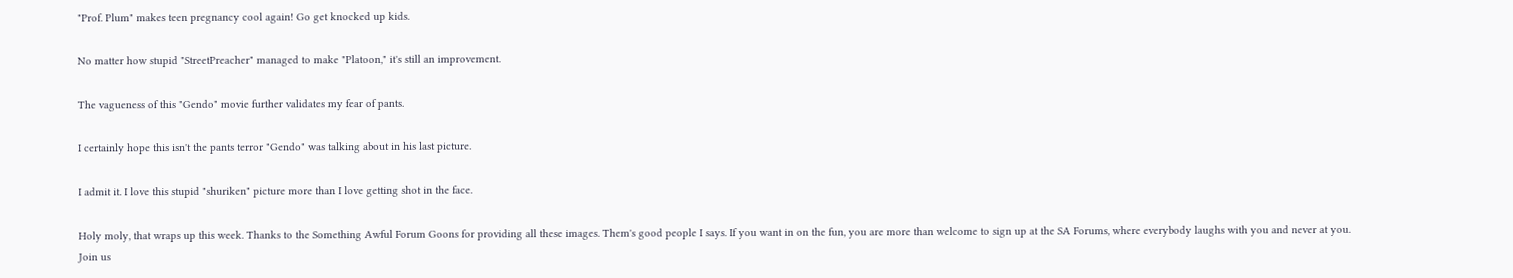"Prof. Plum" makes teen pregnancy cool again! Go get knocked up kids.

No matter how stupid "StreetPreacher" managed to make "Platoon," it's still an improvement.

The vagueness of this "Gendo" movie further validates my fear of pants.

I certainly hope this isn't the pants terror "Gendo" was talking about in his last picture.

I admit it. I love this stupid "shuriken" picture more than I love getting shot in the face.

Holy moly, that wraps up this week. Thanks to the Something Awful Forum Goons for providing all these images. Them's good people I says. If you want in on the fun, you are more than welcome to sign up at the SA Forums, where everybody laughs with you and never at you. Join us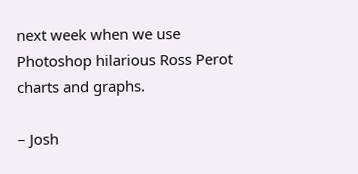next week when we use Photoshop hilarious Ross Perot charts and graphs.

– Josh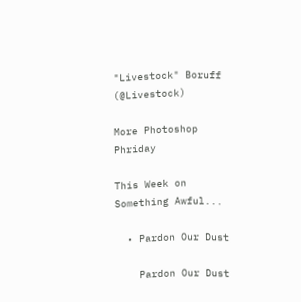"Livestock" Boruff (@Livestock)

More Photoshop Phriday

This Week on Something Awful...

  • Pardon Our Dust

    Pardon Our Dust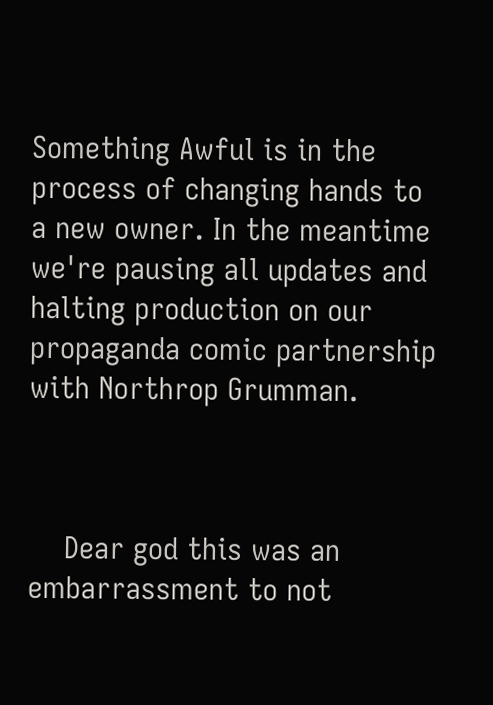Something Awful is in the process of changing hands to a new owner. In the meantime we're pausing all updates and halting production on our propaganda comic partnership with Northrop Grumman.



    Dear god this was an embarrassment to not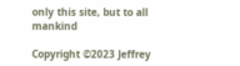only this site, but to all mankind

Copyright ©2023 Jeffrey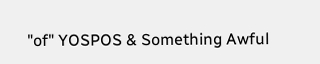"of" YOSPOS & Something Awful